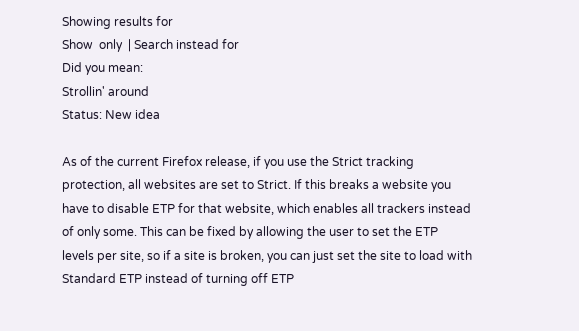Showing results for
Show  only  | Search instead for
Did you mean:
Strollin' around
Status: New idea

As of the current Firefox release, if you use the Strict tracking protection, all websites are set to Strict. If this breaks a website you have to disable ETP for that website, which enables all trackers instead of only some. This can be fixed by allowing the user to set the ETP levels per site, so if a site is broken, you can just set the site to load with Standard ETP instead of turning off ETP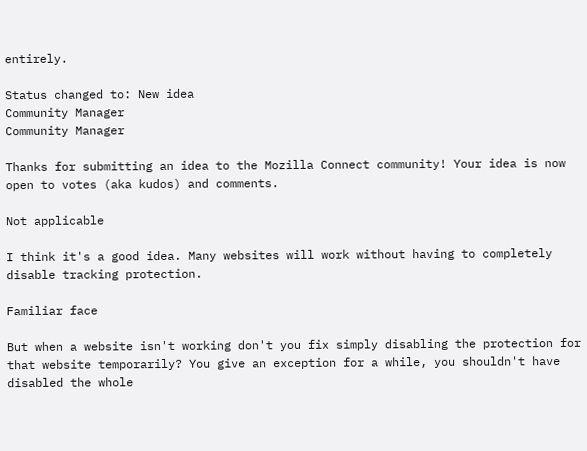entirely.

Status changed to: New idea
Community Manager
Community Manager

Thanks for submitting an idea to the Mozilla Connect community! Your idea is now open to votes (aka kudos) and comments.

Not applicable

I think it's a good idea. Many websites will work without having to completely disable tracking protection.

Familiar face

But when a website isn't working don't you fix simply disabling the protection for that website temporarily? You give an exception for a while, you shouldn't have disabled the whole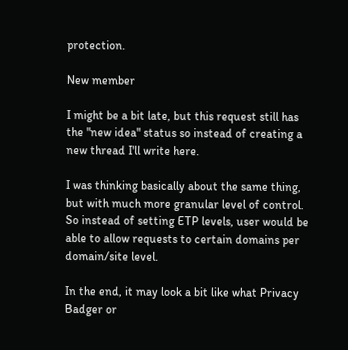protection.

New member

I might be a bit late, but this request still has the "new idea" status so instead of creating a new thread I'll write here.

I was thinking basically about the same thing, but with much more granular level of control. So instead of setting ETP levels, user would be able to allow requests to certain domains per domain/site level.

In the end, it may look a bit like what Privacy Badger or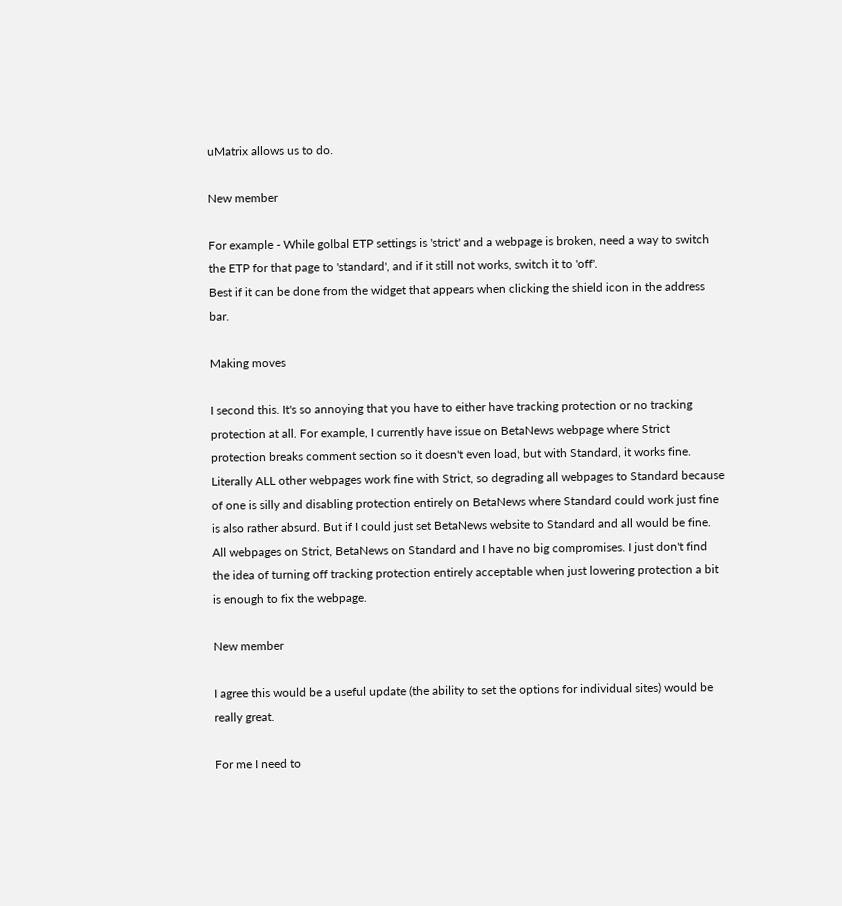uMatrix allows us to do.

New member

For example - While golbal ETP settings is 'strict' and a webpage is broken, need a way to switch the ETP for that page to 'standard', and if it still not works, switch it to 'off'.
Best if it can be done from the widget that appears when clicking the shield icon in the address bar.

Making moves

I second this. It's so annoying that you have to either have tracking protection or no tracking protection at all. For example, I currently have issue on BetaNews webpage where Strict protection breaks comment section so it doesn't even load, but with Standard, it works fine. Literally ALL other webpages work fine with Strict, so degrading all webpages to Standard because of one is silly and disabling protection entirely on BetaNews where Standard could work just fine is also rather absurd. But if I could just set BetaNews website to Standard and all would be fine. All webpages on Strict, BetaNews on Standard and I have no big compromises. I just don't find the idea of turning off tracking protection entirely acceptable when just lowering protection a bit is enough to fix the webpage.

New member

I agree this would be a useful update (the ability to set the options for individual sites) would be really great.

For me I need to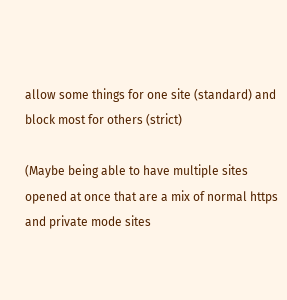allow some things for one site (standard) and block most for others (strict)

(Maybe being able to have multiple sites opened at once that are a mix of normal https and private mode sites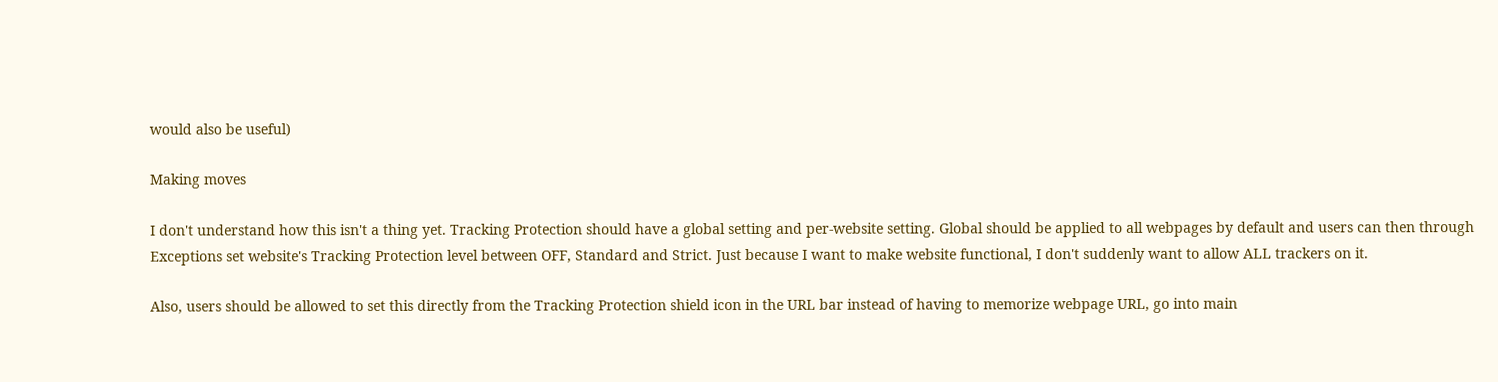would also be useful)

Making moves

I don't understand how this isn't a thing yet. Tracking Protection should have a global setting and per-website setting. Global should be applied to all webpages by default and users can then through Exceptions set website's Tracking Protection level between OFF, Standard and Strict. Just because I want to make website functional, I don't suddenly want to allow ALL trackers on it.

Also, users should be allowed to set this directly from the Tracking Protection shield icon in the URL bar instead of having to memorize webpage URL, go into main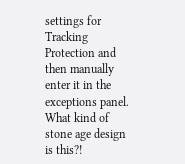settings for Tracking Protection and then manually enter it in the exceptions panel. What kind of stone age design is this?!